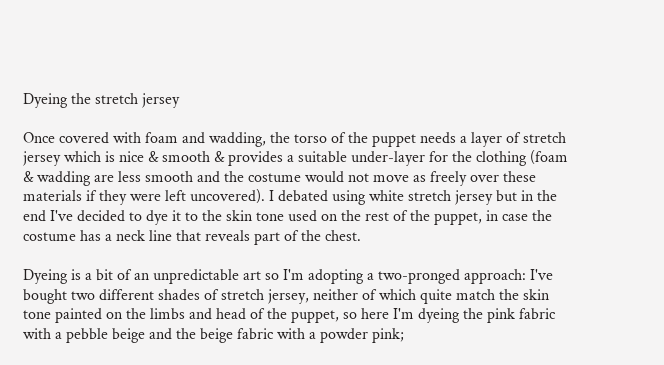Dyeing the stretch jersey

Once covered with foam and wadding, the torso of the puppet needs a layer of stretch jersey which is nice & smooth & provides a suitable under-layer for the clothing (foam & wadding are less smooth and the costume would not move as freely over these materials if they were left uncovered). I debated using white stretch jersey but in the end I've decided to dye it to the skin tone used on the rest of the puppet, in case the costume has a neck line that reveals part of the chest.

Dyeing is a bit of an unpredictable art so I'm adopting a two-pronged approach: I've bought two different shades of stretch jersey, neither of which quite match the skin tone painted on the limbs and head of the puppet, so here I'm dyeing the pink fabric with a pebble beige and the beige fabric with a powder pink;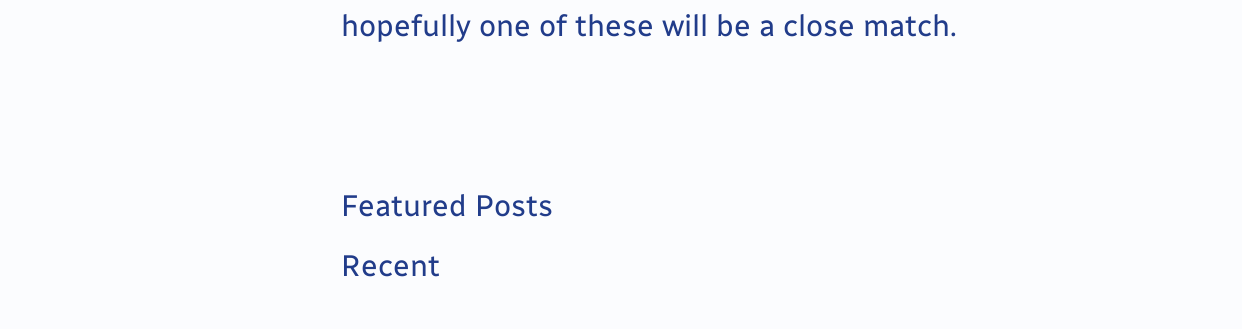hopefully one of these will be a close match.


Featured Posts
Recent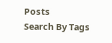Posts
Search By Tags